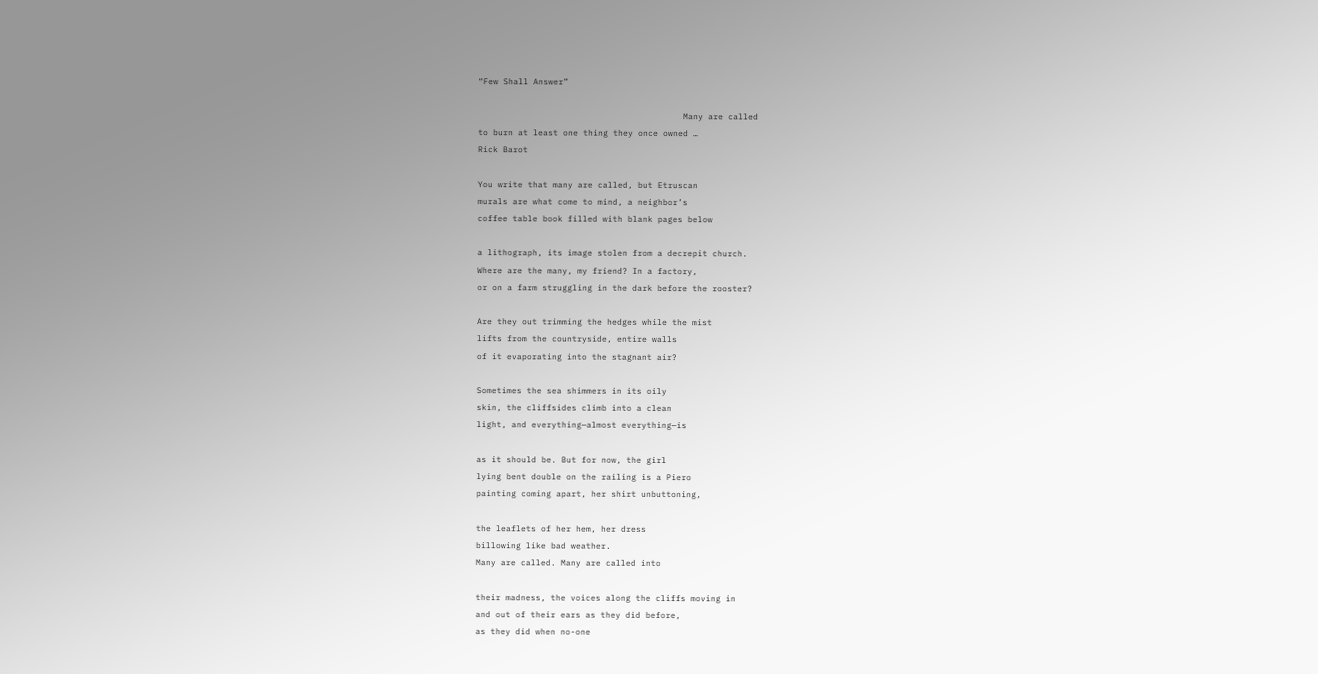“Few Shall Answer”

                                         Many are called
to burn at least one thing they once owned …
Rick Barot

You write that many are called, but Etruscan
murals are what come to mind, a neighbor’s
coffee table book filled with blank pages below

a lithograph, its image stolen from a decrepit church.
Where are the many, my friend? In a factory,
or on a farm struggling in the dark before the rooster?

Are they out trimming the hedges while the mist
lifts from the countryside, entire walls
of it evaporating into the stagnant air?

Sometimes the sea shimmers in its oily
skin, the cliffsides climb into a clean
light, and everything—almost everything—is

as it should be. But for now, the girl
lying bent double on the railing is a Piero
painting coming apart, her shirt unbuttoning,

the leaflets of her hem, her dress
billowing like bad weather.
Many are called. Many are called into

their madness, the voices along the cliffs moving in
and out of their ears as they did before,
as they did when no-one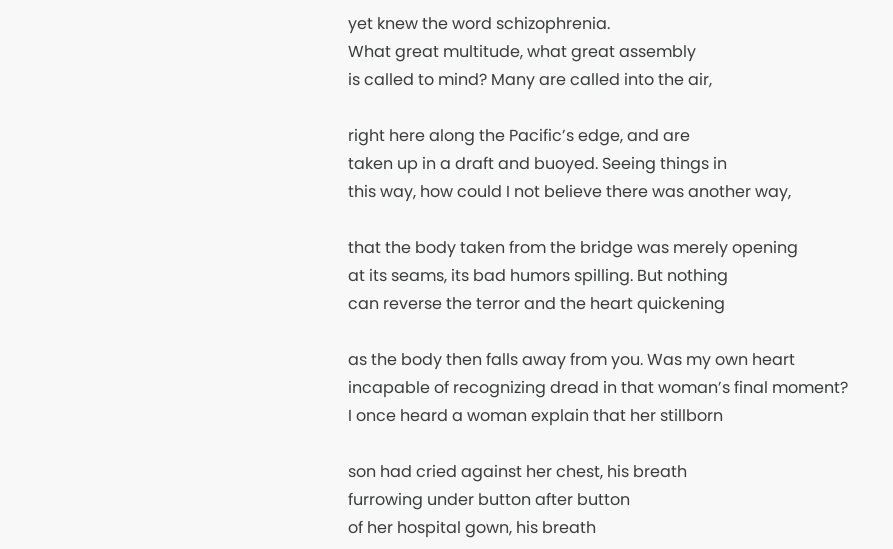yet knew the word schizophrenia.
What great multitude, what great assembly
is called to mind? Many are called into the air,

right here along the Pacific’s edge, and are
taken up in a draft and buoyed. Seeing things in
this way, how could I not believe there was another way,

that the body taken from the bridge was merely opening
at its seams, its bad humors spilling. But nothing
can reverse the terror and the heart quickening

as the body then falls away from you. Was my own heart
incapable of recognizing dread in that woman’s final moment?
I once heard a woman explain that her stillborn

son had cried against her chest, his breath
furrowing under button after button
of her hospital gown, his breath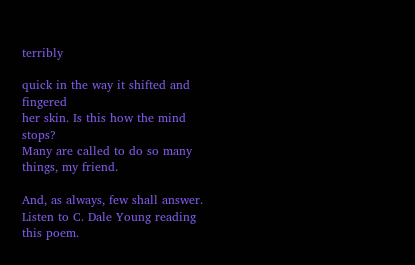terribly

quick in the way it shifted and fingered
her skin. Is this how the mind stops?
Many are called to do so many things, my friend.

And, as always, few shall answer. Listen to C. Dale Young reading this poem.